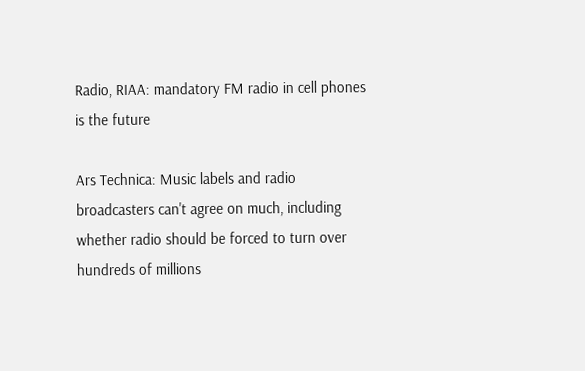Radio, RIAA: mandatory FM radio in cell phones is the future

Ars Technica: Music labels and radio broadcasters can't agree on much, including whether radio should be forced to turn over hundreds of millions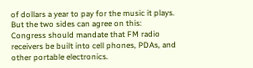of dollars a year to pay for the music it plays. But the two sides can agree on this: Congress should mandate that FM radio receivers be built into cell phones, PDAs, and other portable electronics.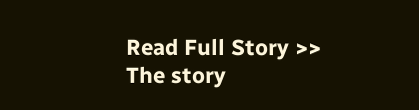Read Full Story >>
The story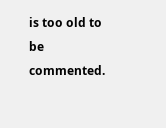is too old to be commented.